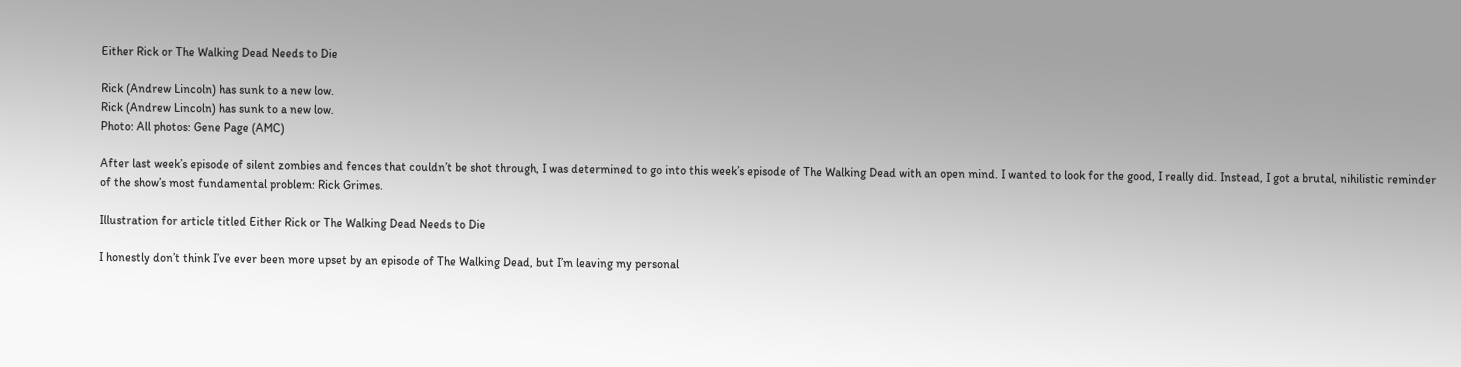Either Rick or The Walking Dead Needs to Die

Rick (Andrew Lincoln) has sunk to a new low.
Rick (Andrew Lincoln) has sunk to a new low.
Photo: All photos: Gene Page (AMC)

After last week’s episode of silent zombies and fences that couldn’t be shot through, I was determined to go into this week’s episode of The Walking Dead with an open mind. I wanted to look for the good, I really did. Instead, I got a brutal, nihilistic reminder of the show’s most fundamental problem: Rick Grimes.

Illustration for article titled Either Rick or The Walking Dead Needs to Die

I honestly don’t think I’ve ever been more upset by an episode of The Walking Dead, but I’m leaving my personal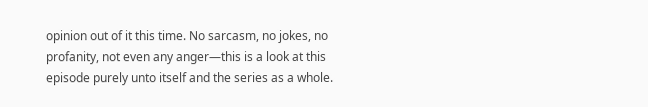opinion out of it this time. No sarcasm, no jokes, no profanity, not even any anger—this is a look at this episode purely unto itself and the series as a whole.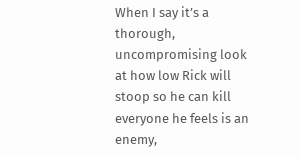When I say it’s a thorough, uncompromising look at how low Rick will stoop so he can kill everyone he feels is an enemy,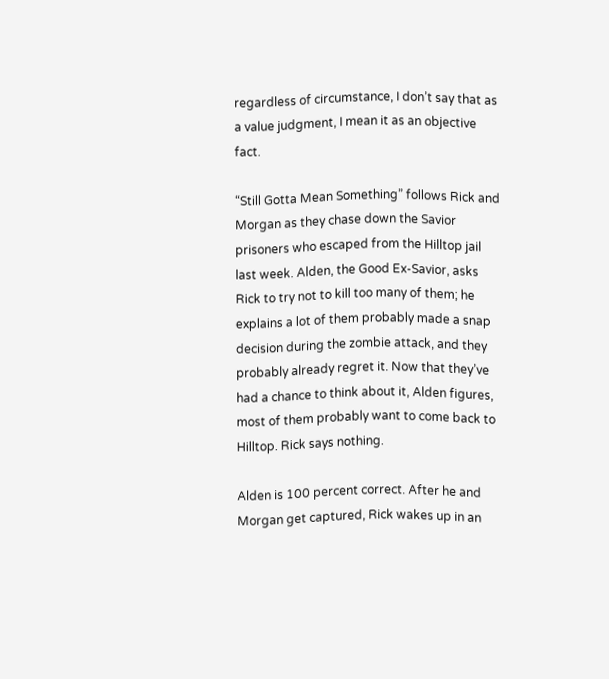regardless of circumstance, I don’t say that as a value judgment, I mean it as an objective fact.

“Still Gotta Mean Something” follows Rick and Morgan as they chase down the Savior prisoners who escaped from the Hilltop jail last week. Alden, the Good Ex-Savior, asks Rick to try not to kill too many of them; he explains a lot of them probably made a snap decision during the zombie attack, and they probably already regret it. Now that they’ve had a chance to think about it, Alden figures, most of them probably want to come back to Hilltop. Rick says nothing.

Alden is 100 percent correct. After he and Morgan get captured, Rick wakes up in an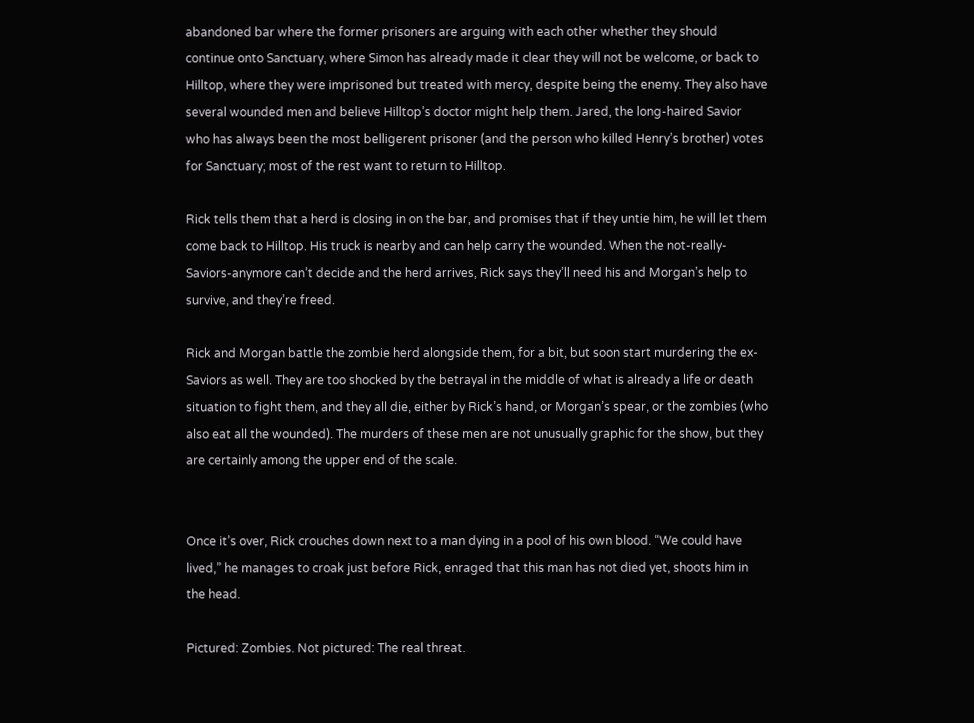abandoned bar where the former prisoners are arguing with each other whether they should continue onto Sanctuary, where Simon has already made it clear they will not be welcome, or back to Hilltop, where they were imprisoned but treated with mercy, despite being the enemy. They also have several wounded men and believe Hilltop’s doctor might help them. Jared, the long-haired Savior who has always been the most belligerent prisoner (and the person who killed Henry’s brother) votes for Sanctuary; most of the rest want to return to Hilltop.

Rick tells them that a herd is closing in on the bar, and promises that if they untie him, he will let them come back to Hilltop. His truck is nearby and can help carry the wounded. When the not-really-Saviors-anymore can’t decide and the herd arrives, Rick says they’ll need his and Morgan’s help to survive, and they’re freed.

Rick and Morgan battle the zombie herd alongside them, for a bit, but soon start murdering the ex-Saviors as well. They are too shocked by the betrayal in the middle of what is already a life or death situation to fight them, and they all die, either by Rick’s hand, or Morgan’s spear, or the zombies (who also eat all the wounded). The murders of these men are not unusually graphic for the show, but they are certainly among the upper end of the scale.


Once it’s over, Rick crouches down next to a man dying in a pool of his own blood. “We could have lived,” he manages to croak just before Rick, enraged that this man has not died yet, shoots him in the head.

Pictured: Zombies. Not pictured: The real threat.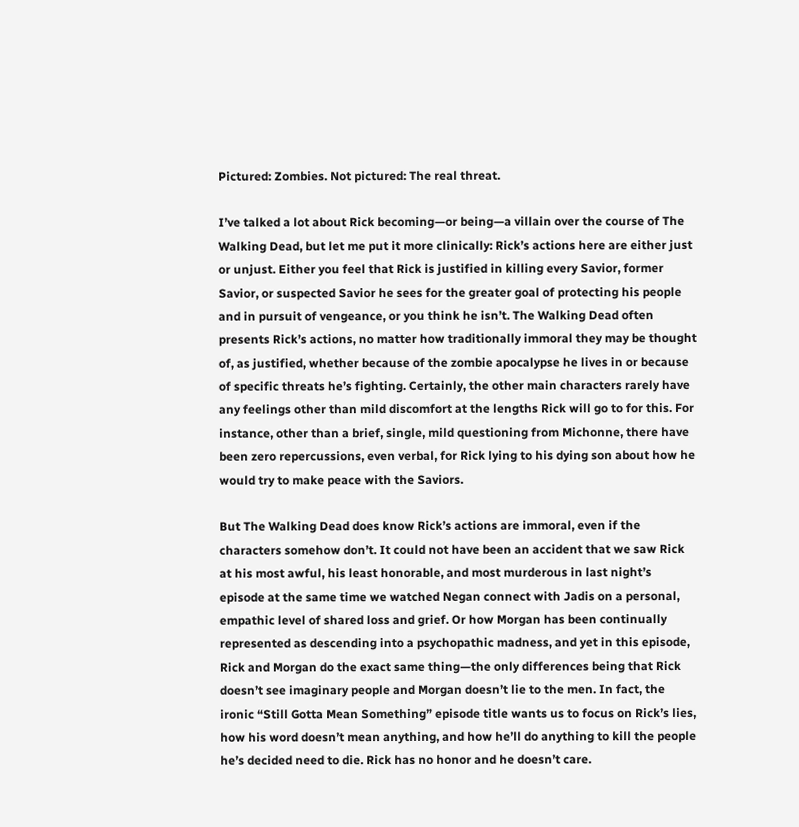Pictured: Zombies. Not pictured: The real threat.

I’ve talked a lot about Rick becoming—or being—a villain over the course of The Walking Dead, but let me put it more clinically: Rick’s actions here are either just or unjust. Either you feel that Rick is justified in killing every Savior, former Savior, or suspected Savior he sees for the greater goal of protecting his people and in pursuit of vengeance, or you think he isn’t. The Walking Dead often presents Rick’s actions, no matter how traditionally immoral they may be thought of, as justified, whether because of the zombie apocalypse he lives in or because of specific threats he’s fighting. Certainly, the other main characters rarely have any feelings other than mild discomfort at the lengths Rick will go to for this. For instance, other than a brief, single, mild questioning from Michonne, there have been zero repercussions, even verbal, for Rick lying to his dying son about how he would try to make peace with the Saviors.

But The Walking Dead does know Rick’s actions are immoral, even if the characters somehow don’t. It could not have been an accident that we saw Rick at his most awful, his least honorable, and most murderous in last night’s episode at the same time we watched Negan connect with Jadis on a personal, empathic level of shared loss and grief. Or how Morgan has been continually represented as descending into a psychopathic madness, and yet in this episode, Rick and Morgan do the exact same thing—the only differences being that Rick doesn’t see imaginary people and Morgan doesn’t lie to the men. In fact, the ironic “Still Gotta Mean Something” episode title wants us to focus on Rick’s lies, how his word doesn’t mean anything, and how he’ll do anything to kill the people he’s decided need to die. Rick has no honor and he doesn’t care.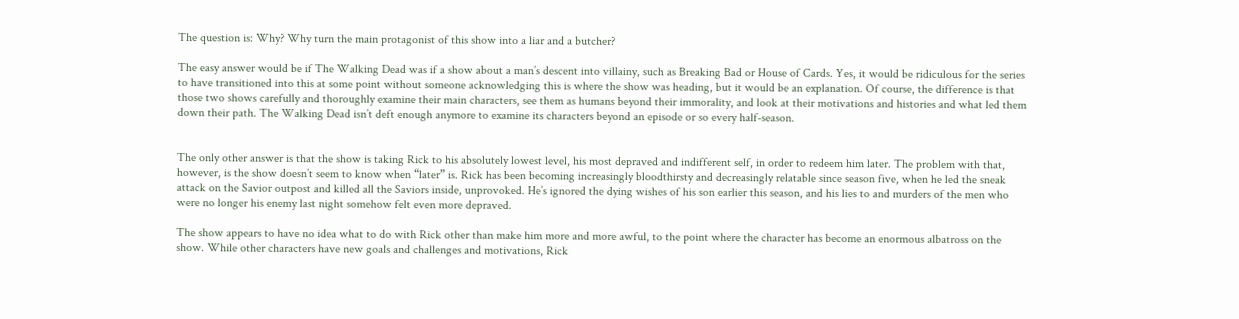The question is: Why? Why turn the main protagonist of this show into a liar and a butcher?

The easy answer would be if The Walking Dead was if a show about a man’s descent into villainy, such as Breaking Bad or House of Cards. Yes, it would be ridiculous for the series to have transitioned into this at some point without someone acknowledging this is where the show was heading, but it would be an explanation. Of course, the difference is that those two shows carefully and thoroughly examine their main characters, see them as humans beyond their immorality, and look at their motivations and histories and what led them down their path. The Walking Dead isn’t deft enough anymore to examine its characters beyond an episode or so every half-season.


The only other answer is that the show is taking Rick to his absolutely lowest level, his most depraved and indifferent self, in order to redeem him later. The problem with that, however, is the show doesn’t seem to know when “later” is. Rick has been becoming increasingly bloodthirsty and decreasingly relatable since season five, when he led the sneak attack on the Savior outpost and killed all the Saviors inside, unprovoked. He’s ignored the dying wishes of his son earlier this season, and his lies to and murders of the men who were no longer his enemy last night somehow felt even more depraved.

The show appears to have no idea what to do with Rick other than make him more and more awful, to the point where the character has become an enormous albatross on the show. While other characters have new goals and challenges and motivations, Rick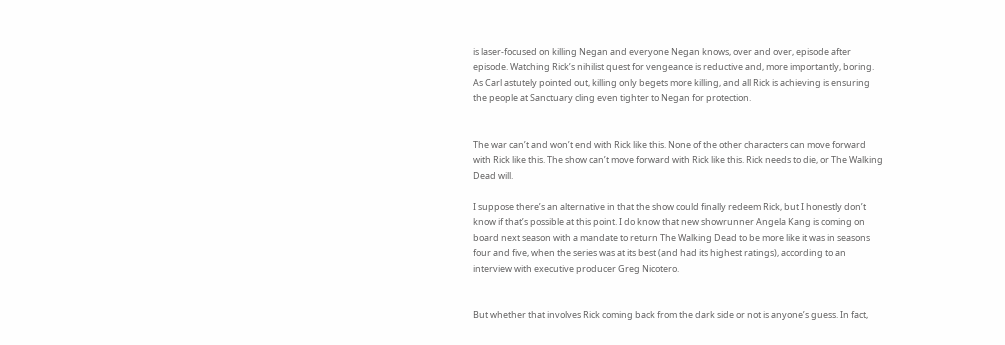is laser-focused on killing Negan and everyone Negan knows, over and over, episode after episode. Watching Rick’s nihilist quest for vengeance is reductive and, more importantly, boring. As Carl astutely pointed out, killing only begets more killing, and all Rick is achieving is ensuring the people at Sanctuary cling even tighter to Negan for protection.


The war can’t and won’t end with Rick like this. None of the other characters can move forward with Rick like this. The show can’t move forward with Rick like this. Rick needs to die, or The Walking Dead will.

I suppose there’s an alternative in that the show could finally redeem Rick, but I honestly don’t know if that’s possible at this point. I do know that new showrunner Angela Kang is coming on board next season with a mandate to return The Walking Dead to be more like it was in seasons four and five, when the series was at its best (and had its highest ratings), according to an interview with executive producer Greg Nicotero.


But whether that involves Rick coming back from the dark side or not is anyone’s guess. In fact,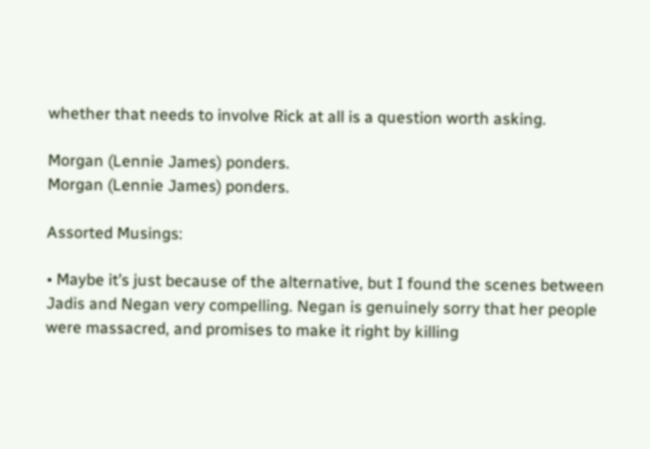whether that needs to involve Rick at all is a question worth asking.

Morgan (Lennie James) ponders.
Morgan (Lennie James) ponders.

Assorted Musings:

• Maybe it’s just because of the alternative, but I found the scenes between Jadis and Negan very compelling. Negan is genuinely sorry that her people were massacred, and promises to make it right by killing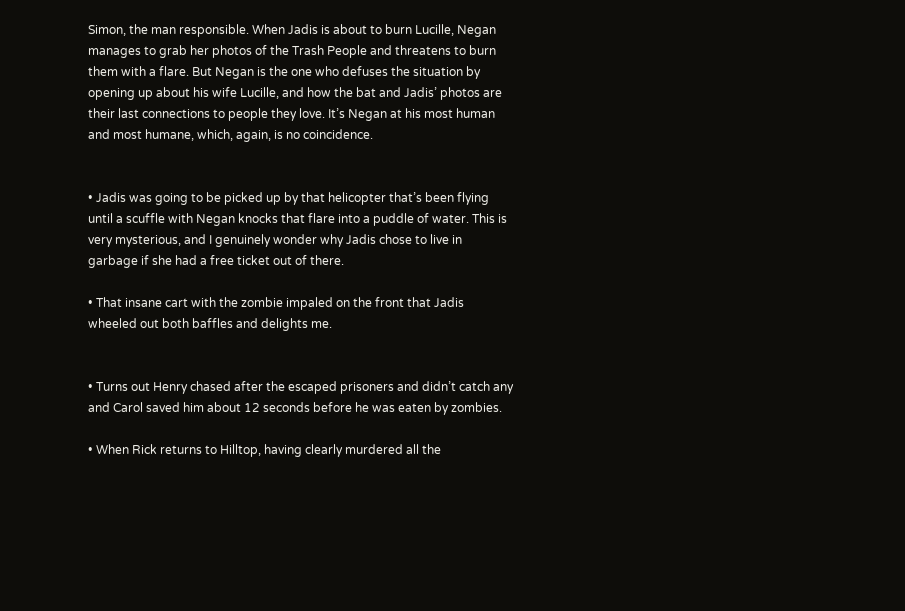Simon, the man responsible. When Jadis is about to burn Lucille, Negan manages to grab her photos of the Trash People and threatens to burn them with a flare. But Negan is the one who defuses the situation by opening up about his wife Lucille, and how the bat and Jadis’ photos are their last connections to people they love. It’s Negan at his most human and most humane, which, again, is no coincidence.


• Jadis was going to be picked up by that helicopter that’s been flying until a scuffle with Negan knocks that flare into a puddle of water. This is very mysterious, and I genuinely wonder why Jadis chose to live in garbage if she had a free ticket out of there.

• That insane cart with the zombie impaled on the front that Jadis wheeled out both baffles and delights me.


• Turns out Henry chased after the escaped prisoners and didn’t catch any and Carol saved him about 12 seconds before he was eaten by zombies.

• When Rick returns to Hilltop, having clearly murdered all the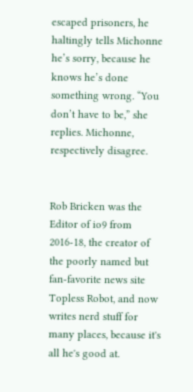escaped prisoners, he haltingly tells Michonne he’s sorry, because he knows he’s done something wrong. “You don’t have to be,” she replies. Michonne, respectively disagree.


Rob Bricken was the Editor of io9 from 2016-18, the creator of the poorly named but fan-favorite news site Topless Robot, and now writes nerd stuff for many places, because it's all he's good at.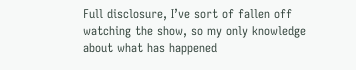Full disclosure, I’ve sort of fallen off watching the show, so my only knowledge about what has happened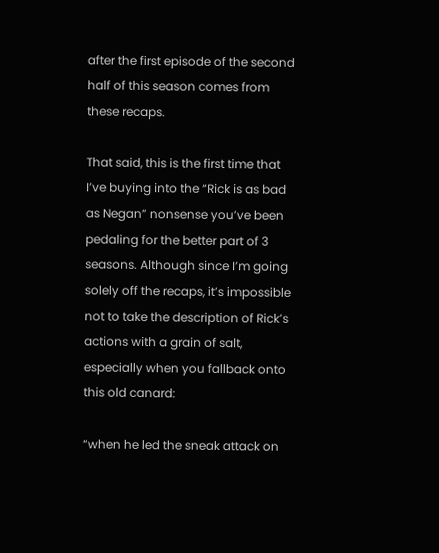after the first episode of the second half of this season comes from these recaps.

That said, this is the first time that I’ve buying into the “Rick is as bad as Negan” nonsense you’ve been pedaling for the better part of 3 seasons. Although since I’m going solely off the recaps, it’s impossible not to take the description of Rick’s actions with a grain of salt, especially when you fallback onto this old canard:

“when he led the sneak attack on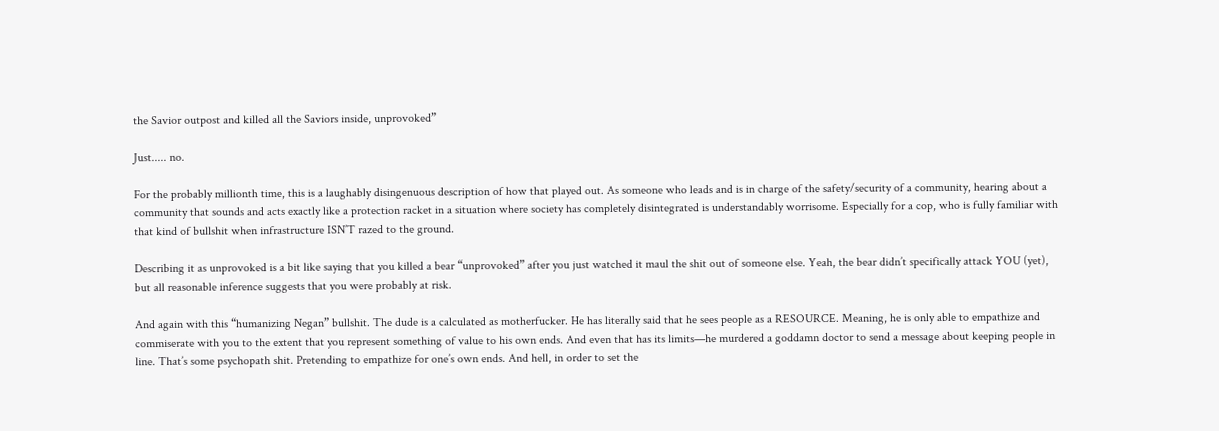the Savior outpost and killed all the Saviors inside, unprovoked”

Just..... no.

For the probably millionth time, this is a laughably disingenuous description of how that played out. As someone who leads and is in charge of the safety/security of a community, hearing about a community that sounds and acts exactly like a protection racket in a situation where society has completely disintegrated is understandably worrisome. Especially for a cop, who is fully familiar with that kind of bullshit when infrastructure ISN’T razed to the ground.

Describing it as unprovoked is a bit like saying that you killed a bear “unprovoked” after you just watched it maul the shit out of someone else. Yeah, the bear didn’t specifically attack YOU (yet), but all reasonable inference suggests that you were probably at risk.

And again with this “humanizing Negan” bullshit. The dude is a calculated as motherfucker. He has literally said that he sees people as a RESOURCE. Meaning, he is only able to empathize and commiserate with you to the extent that you represent something of value to his own ends. And even that has its limits—he murdered a goddamn doctor to send a message about keeping people in line. That’s some psychopath shit. Pretending to empathize for one’s own ends. And hell, in order to set the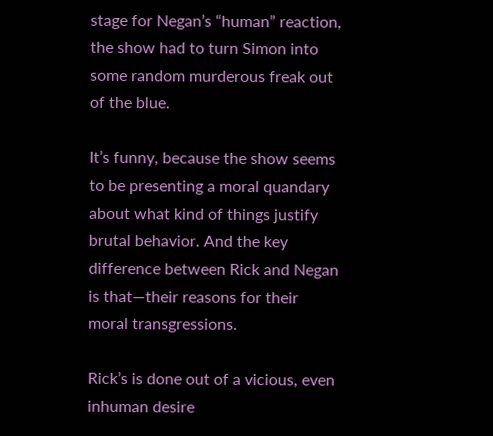stage for Negan’s “human” reaction, the show had to turn Simon into some random murderous freak out of the blue.

It’s funny, because the show seems to be presenting a moral quandary about what kind of things justify brutal behavior. And the key difference between Rick and Negan is that—their reasons for their moral transgressions.

Rick’s is done out of a vicious, even inhuman desire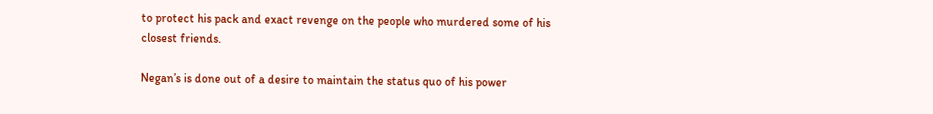to protect his pack and exact revenge on the people who murdered some of his closest friends.

Negan’s is done out of a desire to maintain the status quo of his power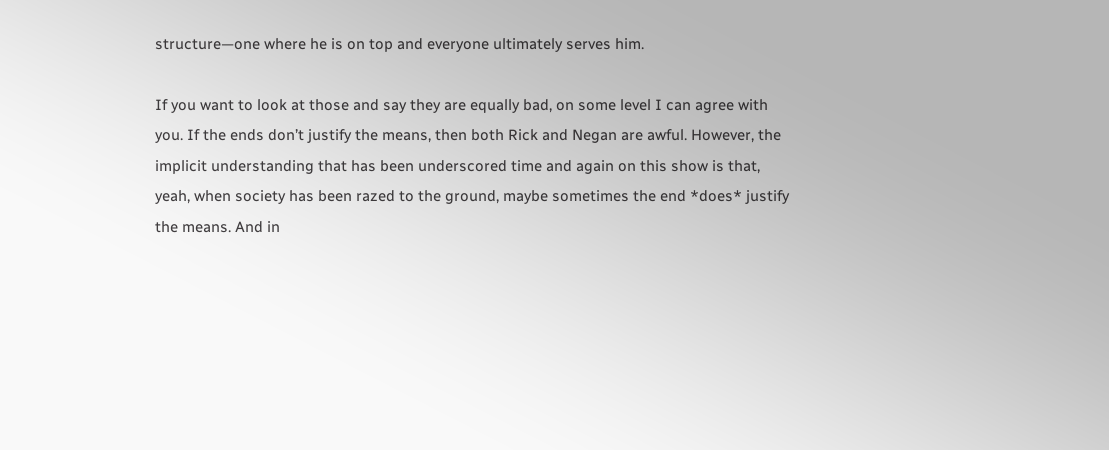structure—one where he is on top and everyone ultimately serves him.

If you want to look at those and say they are equally bad, on some level I can agree with you. If the ends don’t justify the means, then both Rick and Negan are awful. However, the implicit understanding that has been underscored time and again on this show is that, yeah, when society has been razed to the ground, maybe sometimes the end *does* justify the means. And in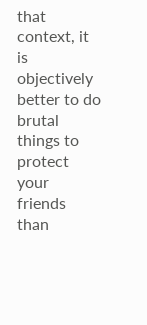that context, it is objectively better to do brutal things to protect your friends than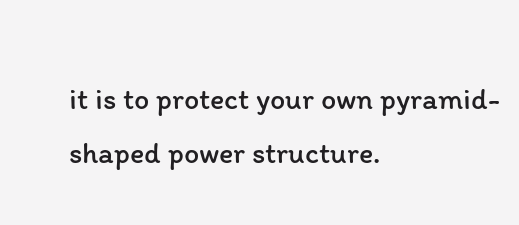it is to protect your own pyramid-shaped power structure.